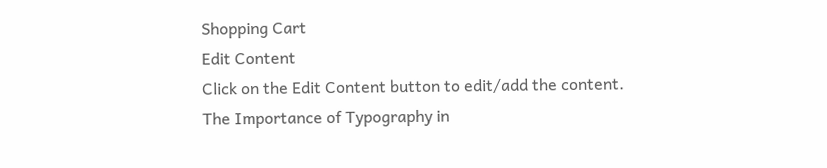Shopping Cart
Edit Content
Click on the Edit Content button to edit/add the content.
The Importance of Typography in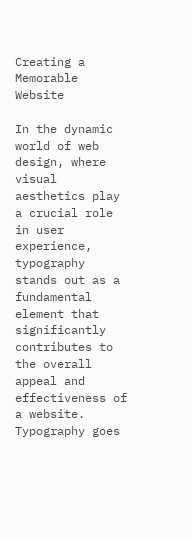Creating a Memorable Website

In the dynamic world of web design, where visual aesthetics play a crucial role in user experience, typography stands out as a fundamental element that significantly contributes to the overall appeal and effectiveness of a website. Typography goes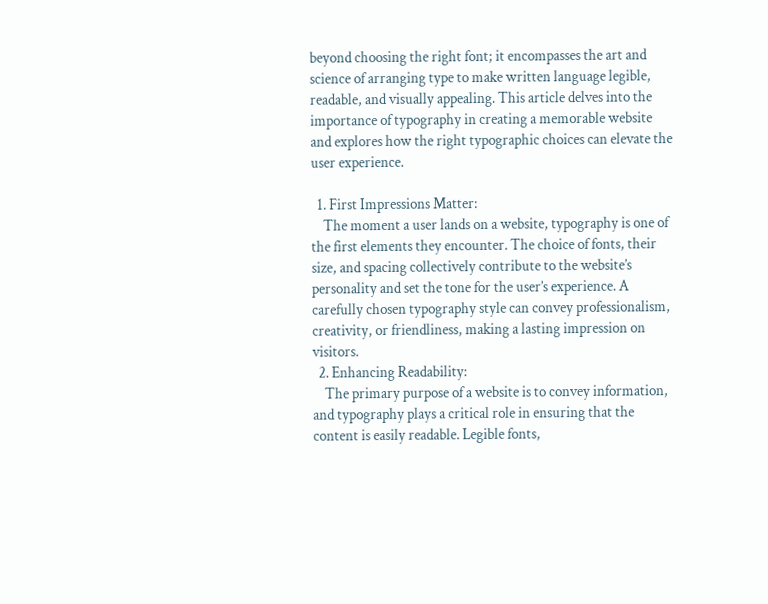beyond choosing the right font; it encompasses the art and science of arranging type to make written language legible, readable, and visually appealing. This article delves into the importance of typography in creating a memorable website and explores how the right typographic choices can elevate the user experience.

  1. First Impressions Matter:
    The moment a user lands on a website, typography is one of the first elements they encounter. The choice of fonts, their size, and spacing collectively contribute to the website’s personality and set the tone for the user’s experience. A carefully chosen typography style can convey professionalism, creativity, or friendliness, making a lasting impression on visitors.
  2. Enhancing Readability:
    The primary purpose of a website is to convey information, and typography plays a critical role in ensuring that the content is easily readable. Legible fonts,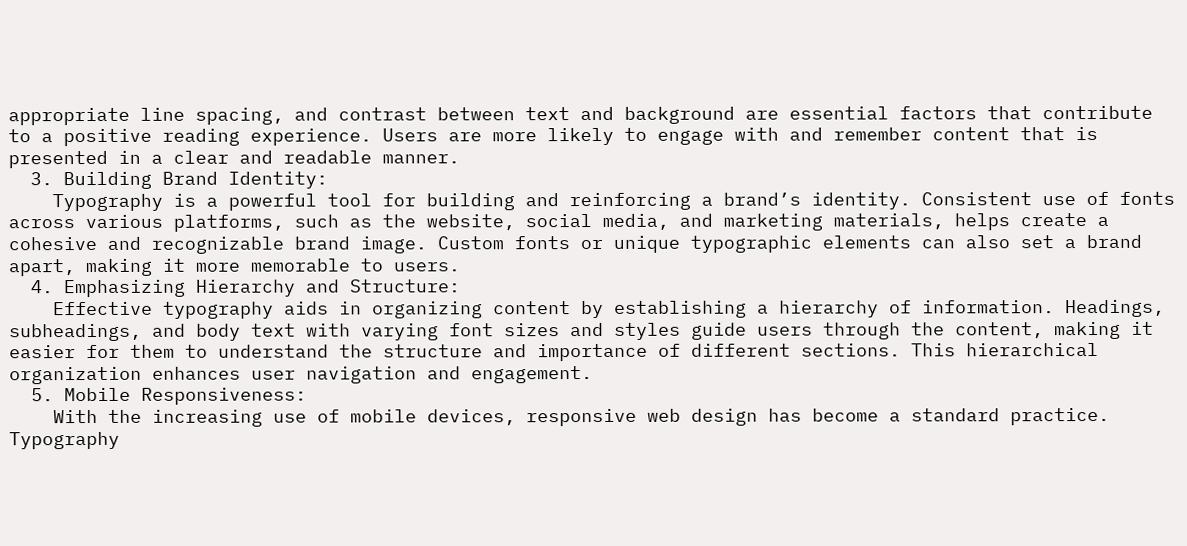appropriate line spacing, and contrast between text and background are essential factors that contribute to a positive reading experience. Users are more likely to engage with and remember content that is presented in a clear and readable manner.
  3. Building Brand Identity:
    Typography is a powerful tool for building and reinforcing a brand’s identity. Consistent use of fonts across various platforms, such as the website, social media, and marketing materials, helps create a cohesive and recognizable brand image. Custom fonts or unique typographic elements can also set a brand apart, making it more memorable to users.
  4. Emphasizing Hierarchy and Structure:
    Effective typography aids in organizing content by establishing a hierarchy of information. Headings, subheadings, and body text with varying font sizes and styles guide users through the content, making it easier for them to understand the structure and importance of different sections. This hierarchical organization enhances user navigation and engagement.
  5. Mobile Responsiveness:
    With the increasing use of mobile devices, responsive web design has become a standard practice. Typography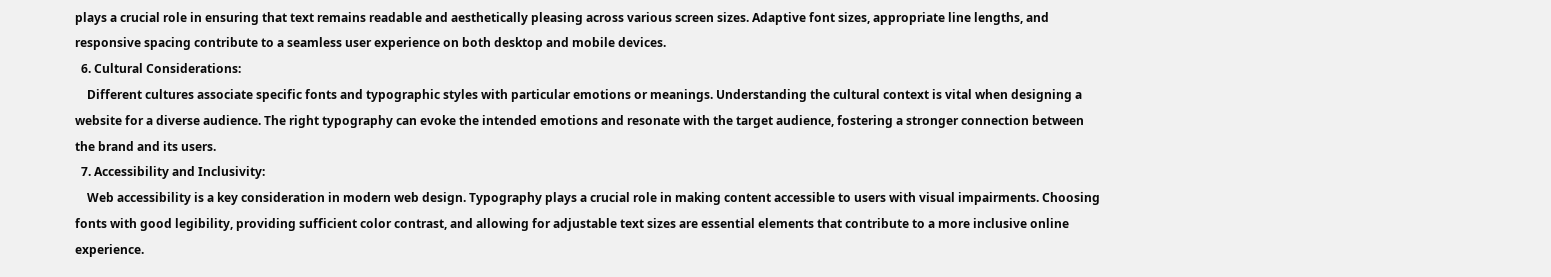plays a crucial role in ensuring that text remains readable and aesthetically pleasing across various screen sizes. Adaptive font sizes, appropriate line lengths, and responsive spacing contribute to a seamless user experience on both desktop and mobile devices.
  6. Cultural Considerations:
    Different cultures associate specific fonts and typographic styles with particular emotions or meanings. Understanding the cultural context is vital when designing a website for a diverse audience. The right typography can evoke the intended emotions and resonate with the target audience, fostering a stronger connection between the brand and its users.
  7. Accessibility and Inclusivity:
    Web accessibility is a key consideration in modern web design. Typography plays a crucial role in making content accessible to users with visual impairments. Choosing fonts with good legibility, providing sufficient color contrast, and allowing for adjustable text sizes are essential elements that contribute to a more inclusive online experience.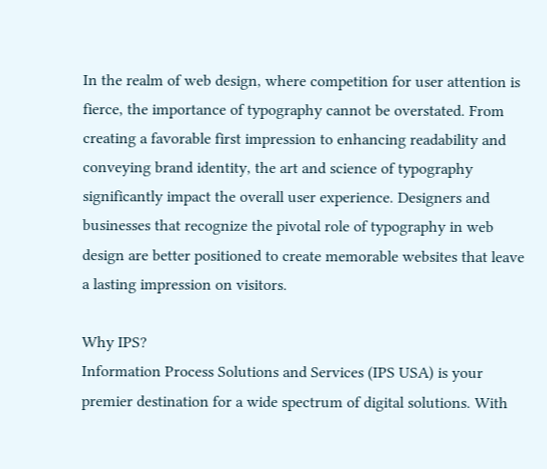In the realm of web design, where competition for user attention is fierce, the importance of typography cannot be overstated. From creating a favorable first impression to enhancing readability and conveying brand identity, the art and science of typography significantly impact the overall user experience. Designers and businesses that recognize the pivotal role of typography in web design are better positioned to create memorable websites that leave a lasting impression on visitors.

Why IPS?
Information Process Solutions and Services (IPS USA) is your premier destination for a wide spectrum of digital solutions. With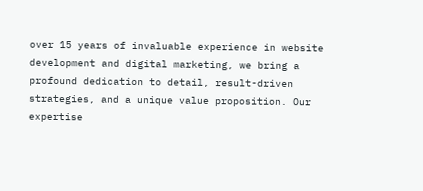over 15 years of invaluable experience in website development and digital marketing, we bring a profound dedication to detail, result-driven strategies, and a unique value proposition. Our expertise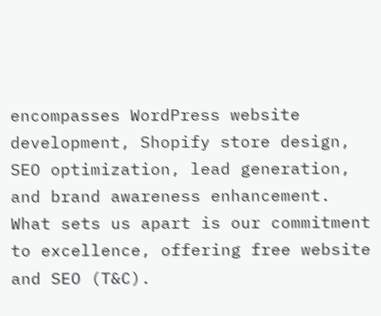encompasses WordPress website development, Shopify store design, SEO optimization, lead generation, and brand awareness enhancement. What sets us apart is our commitment to excellence, offering free website and SEO (T&C).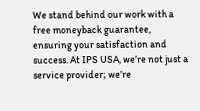We stand behind our work with a free moneyback guarantee, ensuring your satisfaction and success. At IPS USA, we’re not just a service provider; we’re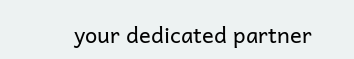your dedicated partner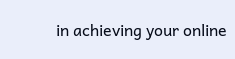in achieving your online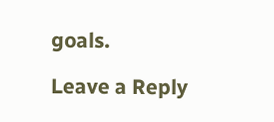goals.

Leave a Reply